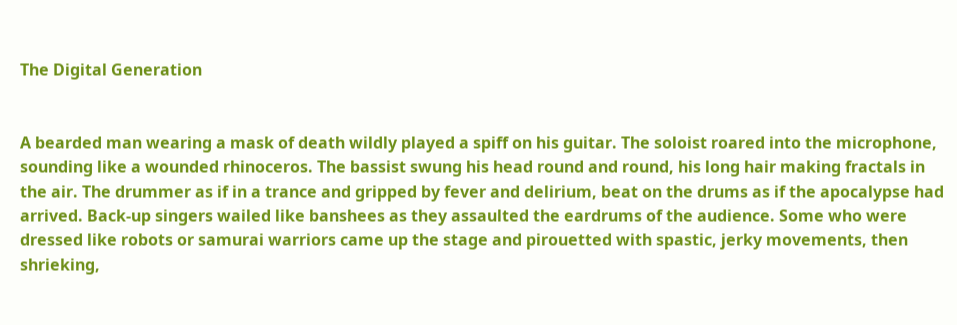The Digital Generation


A bearded man wearing a mask of death wildly played a spiff on his guitar. The soloist roared into the microphone, sounding like a wounded rhinoceros. The bassist swung his head round and round, his long hair making fractals in the air. The drummer as if in a trance and gripped by fever and delirium, beat on the drums as if the apocalypse had arrived. Back-up singers wailed like banshees as they assaulted the eardrums of the audience. Some who were dressed like robots or samurai warriors came up the stage and pirouetted with spastic, jerky movements, then shrieking,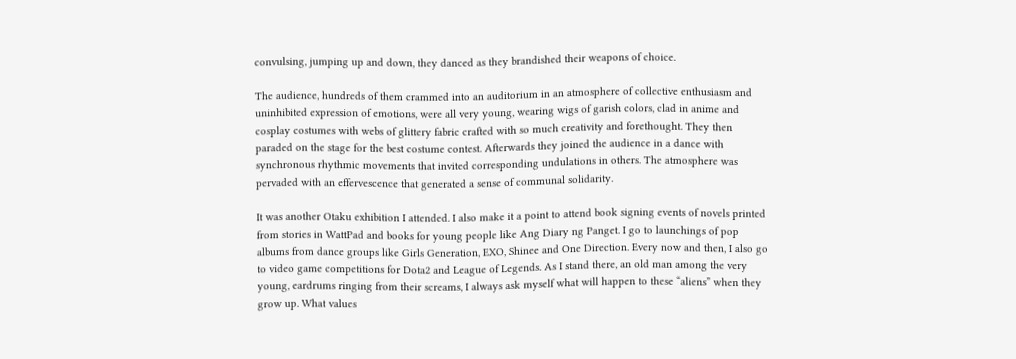convulsing, jumping up and down, they danced as they brandished their weapons of choice.

The audience, hundreds of them crammed into an auditorium in an atmosphere of collective enthusiasm and uninhibited expression of emotions, were all very young, wearing wigs of garish colors, clad in anime and cosplay costumes with webs of glittery fabric crafted with so much creativity and forethought. They then paraded on the stage for the best costume contest. Afterwards they joined the audience in a dance with synchronous rhythmic movements that invited corresponding undulations in others. The atmosphere was pervaded with an effervescence that generated a sense of communal solidarity.

It was another Otaku exhibition I attended. I also make it a point to attend book signing events of novels printed from stories in WattPad and books for young people like Ang Diary ng Panget. I go to launchings of pop albums from dance groups like Girls Generation, EXO, Shinee and One Direction. Every now and then, I also go to video game competitions for Dota2 and League of Legends. As I stand there, an old man among the very young, eardrums ringing from their screams, I always ask myself what will happen to these “aliens” when they grow up. What values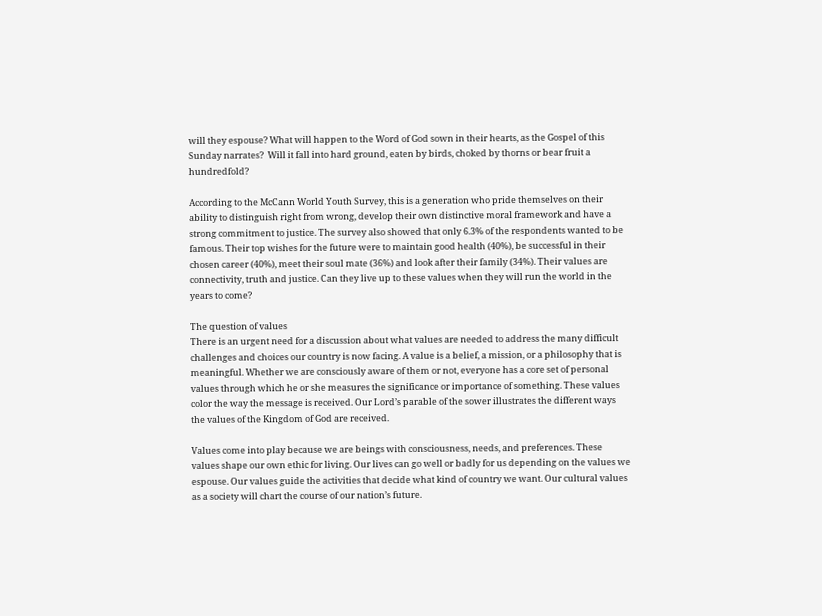will they espouse? What will happen to the Word of God sown in their hearts, as the Gospel of this Sunday narrates?  Will it fall into hard ground, eaten by birds, choked by thorns or bear fruit a hundredfold?

According to the McCann World Youth Survey, this is a generation who pride themselves on their ability to distinguish right from wrong, develop their own distinctive moral framework and have a strong commitment to justice. The survey also showed that only 6.3% of the respondents wanted to be famous. Their top wishes for the future were to maintain good health (40%), be successful in their chosen career (40%), meet their soul mate (36%) and look after their family (34%). Their values are connectivity, truth and justice. Can they live up to these values when they will run the world in the years to come?

The question of values
There is an urgent need for a discussion about what values are needed to address the many difficult challenges and choices our country is now facing. A value is a belief, a mission, or a philosophy that is meaningful. Whether we are consciously aware of them or not, everyone has a core set of personal values through which he or she measures the significance or importance of something. These values color the way the message is received. Our Lord’s parable of the sower illustrates the different ways the values of the Kingdom of God are received.

Values come into play because we are beings with consciousness, needs, and preferences. These values shape our own ethic for living. Our lives can go well or badly for us depending on the values we espouse. Our values guide the activities that decide what kind of country we want. Our cultural values as a society will chart the course of our nation’s future.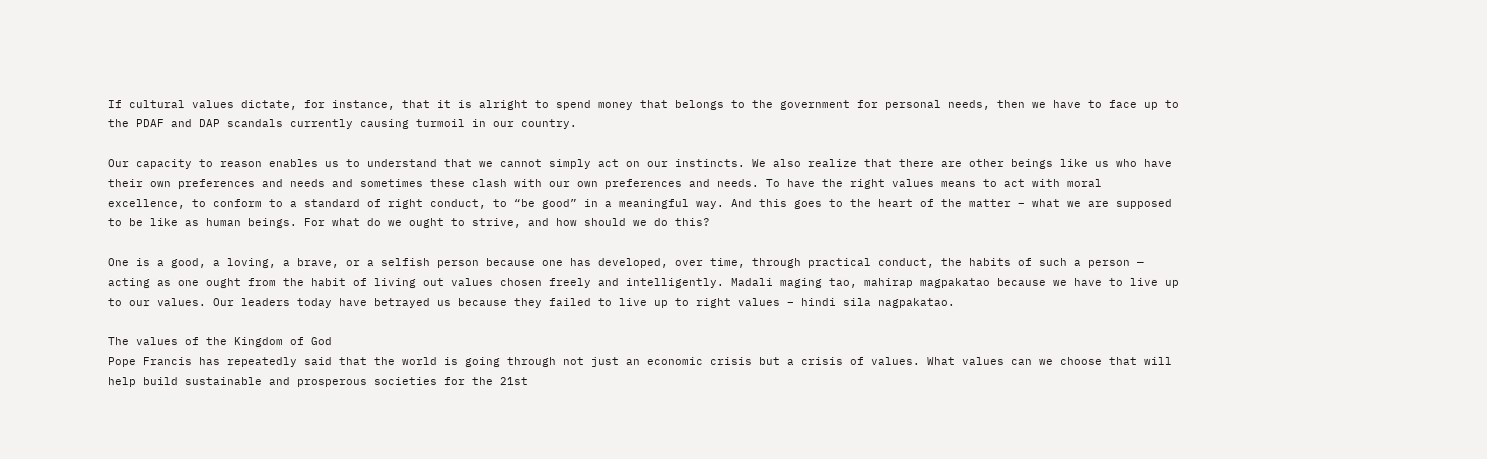If cultural values dictate, for instance, that it is alright to spend money that belongs to the government for personal needs, then we have to face up to the PDAF and DAP scandals currently causing turmoil in our country.

Our capacity to reason enables us to understand that we cannot simply act on our instincts. We also realize that there are other beings like us who have their own preferences and needs and sometimes these clash with our own preferences and needs. To have the right values means to act with moral excellence, to conform to a standard of right conduct, to “be good” in a meaningful way. And this goes to the heart of the matter – what we are supposed to be like as human beings. For what do we ought to strive, and how should we do this?

One is a good, a loving, a brave, or a selfish person because one has developed, over time, through practical conduct, the habits of such a person — acting as one ought from the habit of living out values chosen freely and intelligently. Madali maging tao, mahirap magpakatao because we have to live up to our values. Our leaders today have betrayed us because they failed to live up to right values – hindi sila nagpakatao.

The values of the Kingdom of God
Pope Francis has repeatedly said that the world is going through not just an economic crisis but a crisis of values. What values can we choose that will help build sustainable and prosperous societies for the 21st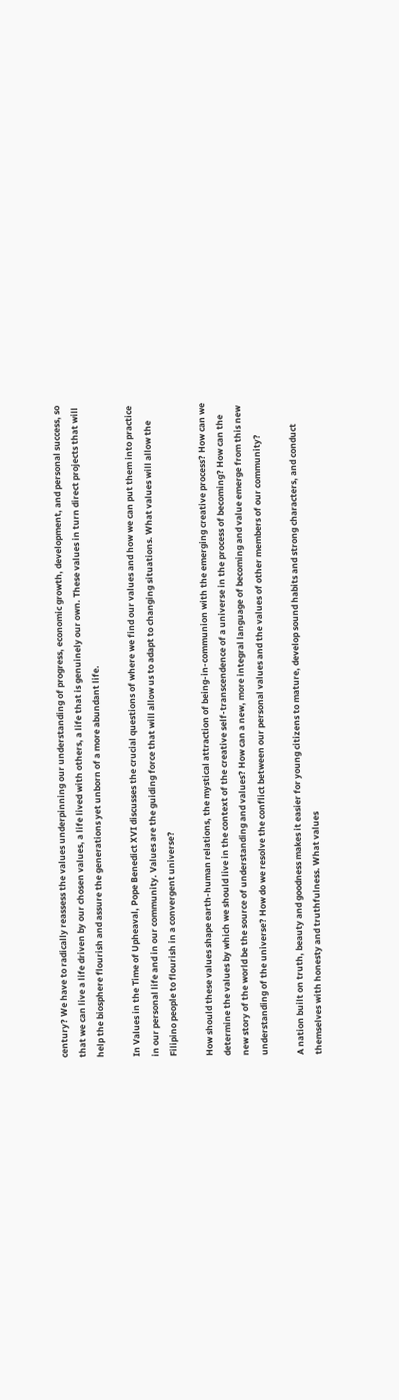century? We have to radically reassess the values underpinning our understanding of progress, economic growth, development, and personal success, so that we can live a life driven by our chosen values, a life lived with others, a life that is genuinely our own. These values in turn direct projects that will help the biosphere flourish and assure the generations yet unborn of a more abundant life.

In Values in the Time of Upheaval, Pope Benedict XVI discusses the crucial questions of where we find our values and how we can put them into practice in our personal life and in our community. Values are the guiding force that will allow us to adapt to changing situations. What values will allow the Filipino people to flourish in a convergent universe?

How should these values shape earth-human relations, the mystical attraction of being-in-communion with the emerging creative process? How can we determine the values by which we should live in the context of the creative self-transcendence of a universe in the process of becoming? How can the new story of the world be the source of understanding and values? How can a new, more integral language of becoming and value emerge from this new understanding of the universe? How do we resolve the conflict between our personal values and the values of other members of our community?

A nation built on truth, beauty and goodness makes it easier for young citizens to mature, develop sound habits and strong characters, and conduct themselves with honesty and truthfulness. What values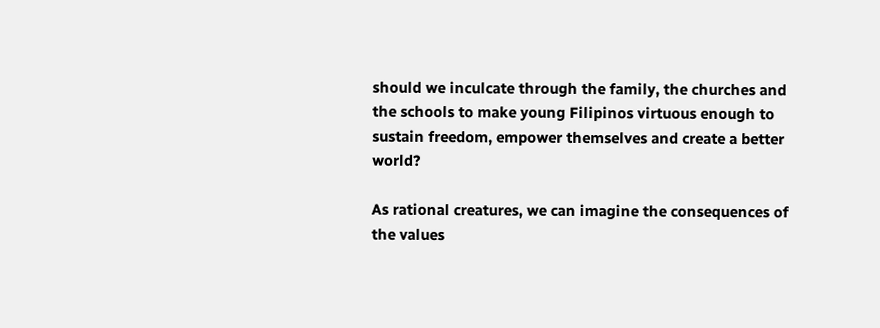should we inculcate through the family, the churches and the schools to make young Filipinos virtuous enough to sustain freedom, empower themselves and create a better world?

As rational creatures, we can imagine the consequences of the values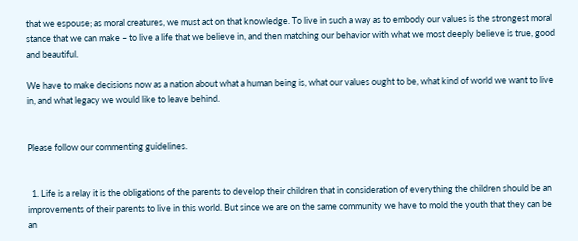that we espouse; as moral creatures, we must act on that knowledge. To live in such a way as to embody our values is the strongest moral stance that we can make – to live a life that we believe in, and then matching our behavior with what we most deeply believe is true, good and beautiful.

We have to make decisions now as a nation about what a human being is, what our values ought to be, what kind of world we want to live in, and what legacy we would like to leave behind.


Please follow our commenting guidelines.


  1. Life is a relay it is the obligations of the parents to develop their children that in consideration of everything the children should be an improvements of their parents to live in this world. But since we are on the same community we have to mold the youth that they can be an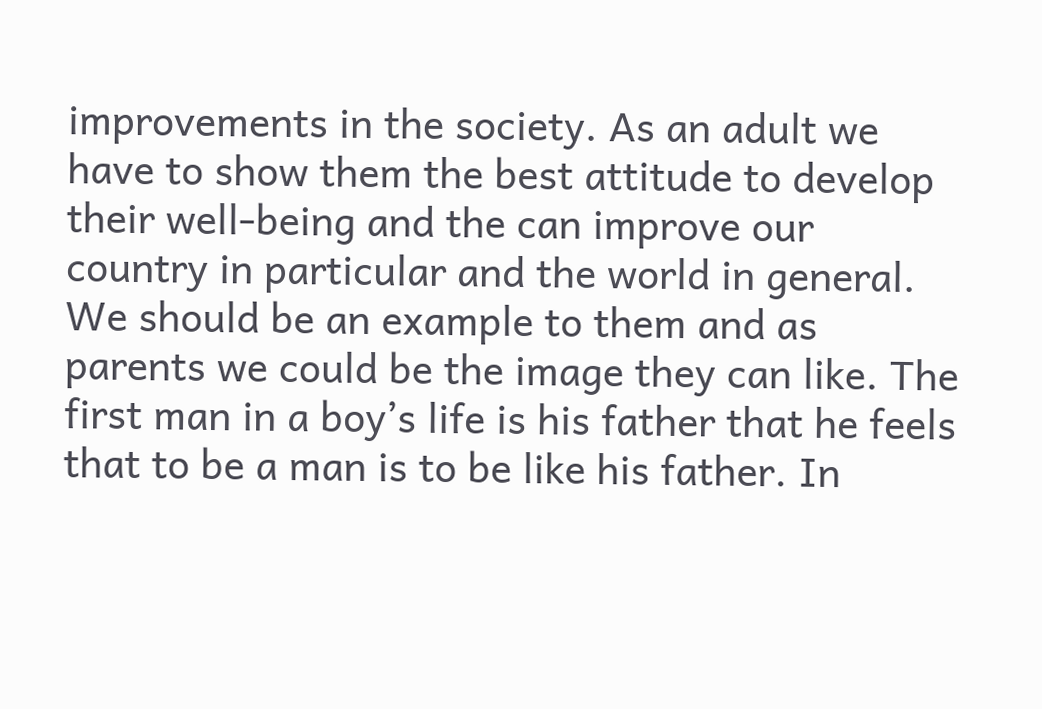improvements in the society. As an adult we have to show them the best attitude to develop their well-being and the can improve our country in particular and the world in general. We should be an example to them and as parents we could be the image they can like. The first man in a boy’s life is his father that he feels that to be a man is to be like his father. In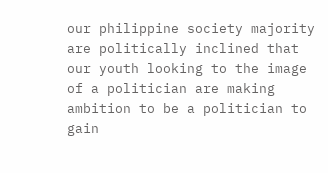our philippine society majority are politically inclined that our youth looking to the image of a politician are making ambition to be a politician to gain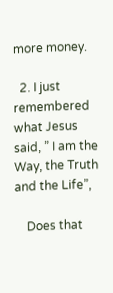more money.

  2. I just remembered what Jesus said, ” I am the Way, the Truth and the Life”,

    Does that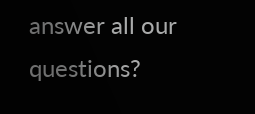answer all our questions?